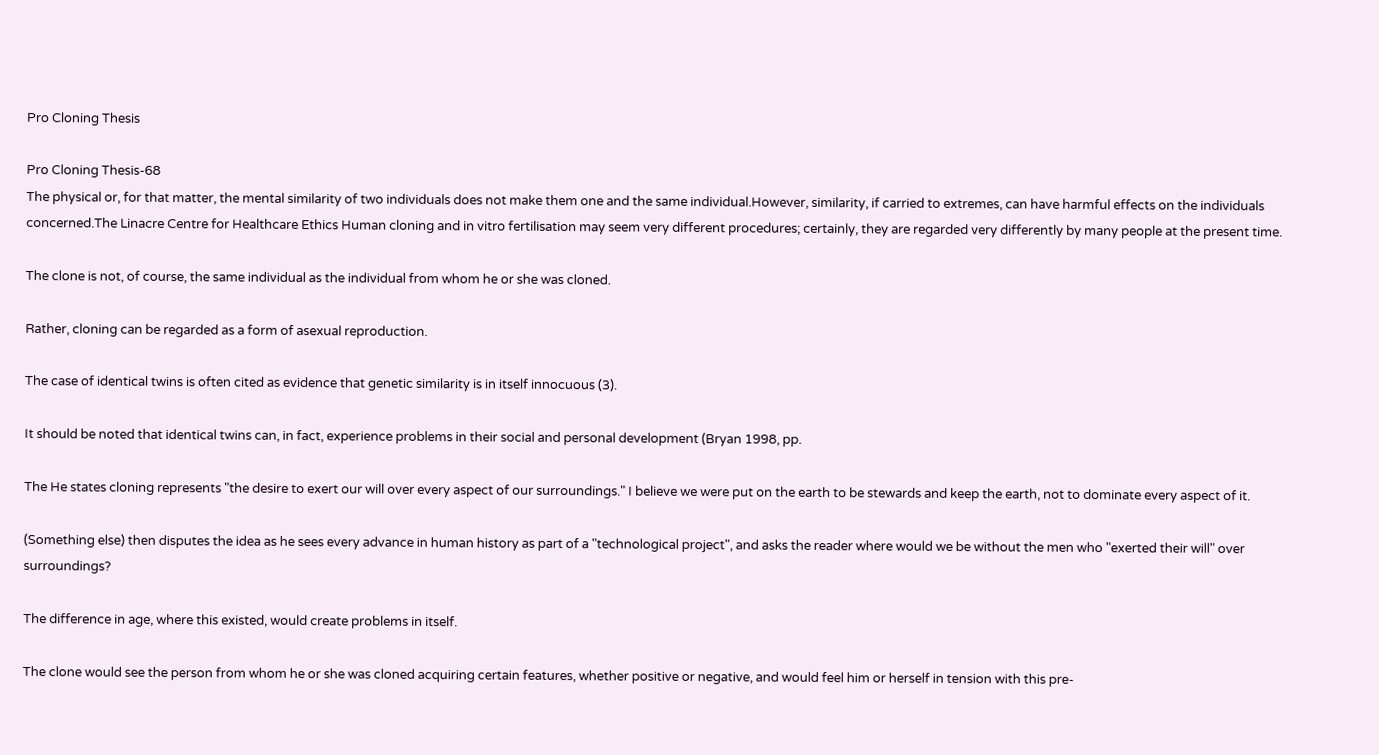Pro Cloning Thesis

Pro Cloning Thesis-68
The physical or, for that matter, the mental similarity of two individuals does not make them one and the same individual.However, similarity, if carried to extremes, can have harmful effects on the individuals concerned.The Linacre Centre for Healthcare Ethics Human cloning and in vitro fertilisation may seem very different procedures; certainly, they are regarded very differently by many people at the present time.

The clone is not, of course, the same individual as the individual from whom he or she was cloned.

Rather, cloning can be regarded as a form of asexual reproduction.

The case of identical twins is often cited as evidence that genetic similarity is in itself innocuous (3).

It should be noted that identical twins can, in fact, experience problems in their social and personal development (Bryan 1998, pp.

The He states cloning represents "the desire to exert our will over every aspect of our surroundings." I believe we were put on the earth to be stewards and keep the earth, not to dominate every aspect of it.

(Something else) then disputes the idea as he sees every advance in human history as part of a "technological project", and asks the reader where would we be without the men who "exerted their will" over surroundings?

The difference in age, where this existed, would create problems in itself.

The clone would see the person from whom he or she was cloned acquiring certain features, whether positive or negative, and would feel him or herself in tension with this pre-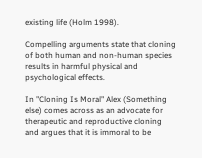existing life (Holm 1998).

Compelling arguments state that cloning of both human and non-human species results in harmful physical and psychological effects.

In "Cloning Is Moral" Alex (Something else) comes across as an advocate for therapeutic and reproductive cloning and argues that it is immoral to be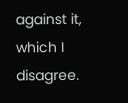against it, which I disagree.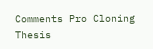Comments Pro Cloning Thesis